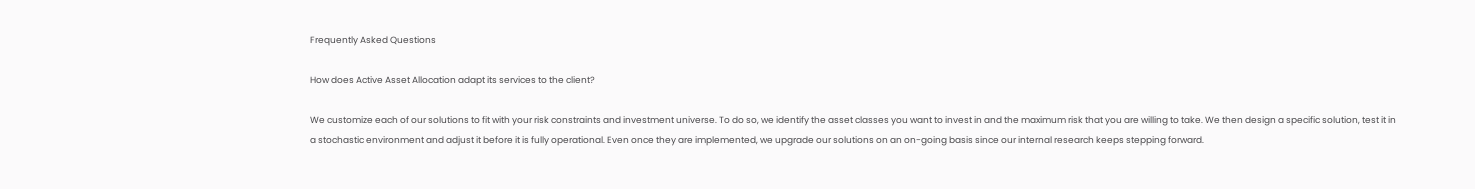Frequently Asked Questions

How does Active Asset Allocation adapt its services to the client?

We customize each of our solutions to fit with your risk constraints and investment universe. To do so, we identify the asset classes you want to invest in and the maximum risk that you are willing to take. We then design a specific solution, test it in a stochastic environment and adjust it before it is fully operational. Even once they are implemented, we upgrade our solutions on an on-going basis since our internal research keeps stepping forward.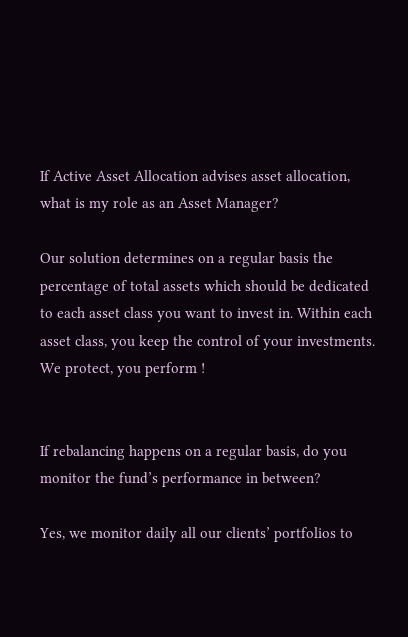If Active Asset Allocation advises asset allocation, what is my role as an Asset Manager?

Our solution determines on a regular basis the percentage of total assets which should be dedicated to each asset class you want to invest in. Within each asset class, you keep the control of your investments. We protect, you perform !


If rebalancing happens on a regular basis, do you monitor the fund’s performance in between?

Yes, we monitor daily all our clients’ portfolios to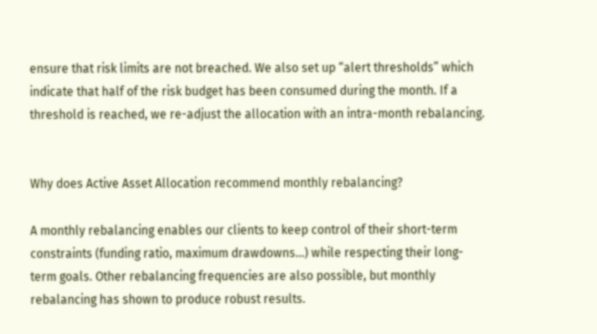ensure that risk limits are not breached. We also set up “alert thresholds” which indicate that half of the risk budget has been consumed during the month. If a threshold is reached, we re-adjust the allocation with an intra-month rebalancing.


Why does Active Asset Allocation recommend monthly rebalancing?

A monthly rebalancing enables our clients to keep control of their short-term constraints (funding ratio, maximum drawdowns…) while respecting their long-term goals. Other rebalancing frequencies are also possible, but monthly rebalancing has shown to produce robust results.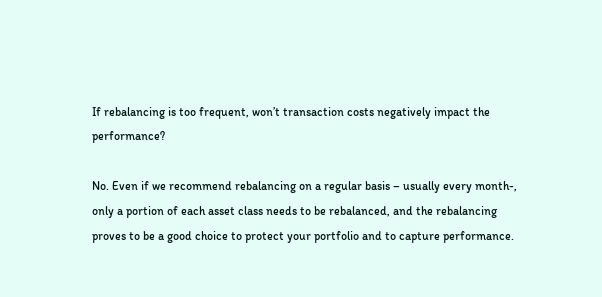If rebalancing is too frequent, won’t transaction costs negatively impact the performance?

No. Even if we recommend rebalancing on a regular basis – usually every month-, only a portion of each asset class needs to be rebalanced, and the rebalancing proves to be a good choice to protect your portfolio and to capture performance.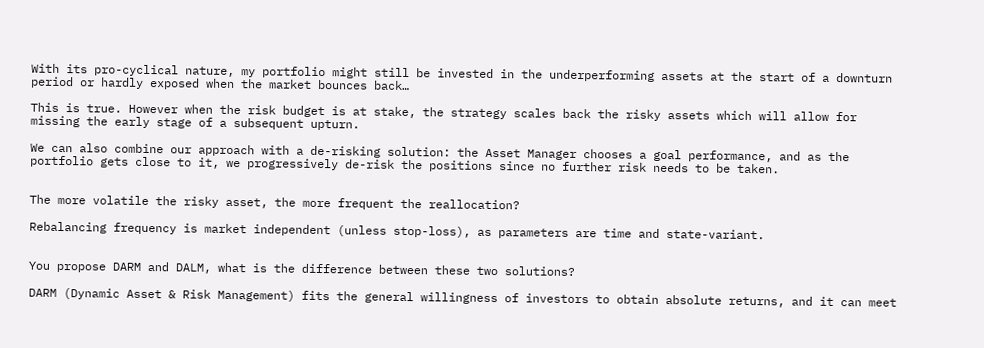With its pro-cyclical nature, my portfolio might still be invested in the underperforming assets at the start of a downturn period or hardly exposed when the market bounces back…

This is true. However when the risk budget is at stake, the strategy scales back the risky assets which will allow for missing the early stage of a subsequent upturn.

We can also combine our approach with a de-risking solution: the Asset Manager chooses a goal performance, and as the portfolio gets close to it, we progressively de-risk the positions since no further risk needs to be taken.


The more volatile the risky asset, the more frequent the reallocation?

Rebalancing frequency is market independent (unless stop-loss), as parameters are time and state-variant.


You propose DARM and DALM, what is the difference between these two solutions?

DARM (Dynamic Asset & Risk Management) fits the general willingness of investors to obtain absolute returns, and it can meet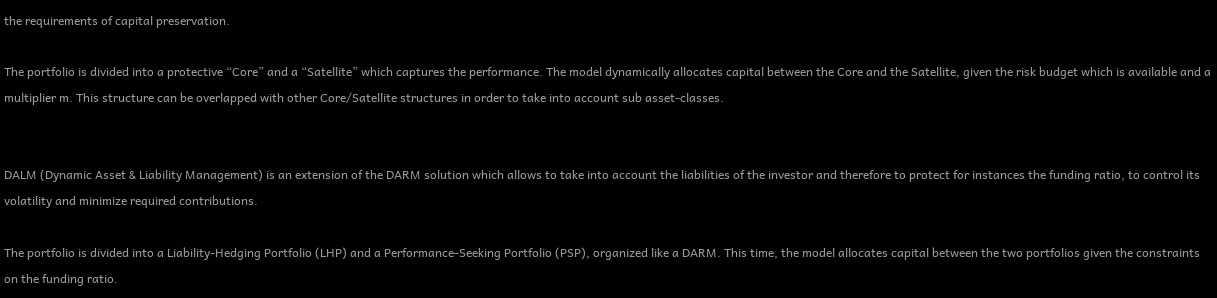the requirements of capital preservation.

The portfolio is divided into a protective “Core” and a “Satellite” which captures the performance. The model dynamically allocates capital between the Core and the Satellite, given the risk budget which is available and a multiplier m. This structure can be overlapped with other Core/Satellite structures in order to take into account sub asset-classes.


DALM (Dynamic Asset & Liability Management) is an extension of the DARM solution which allows to take into account the liabilities of the investor and therefore to protect for instances the funding ratio, to control its volatility and minimize required contributions.

The portfolio is divided into a Liability-Hedging Portfolio (LHP) and a Performance-Seeking Portfolio (PSP), organized like a DARM. This time, the model allocates capital between the two portfolios given the constraints on the funding ratio.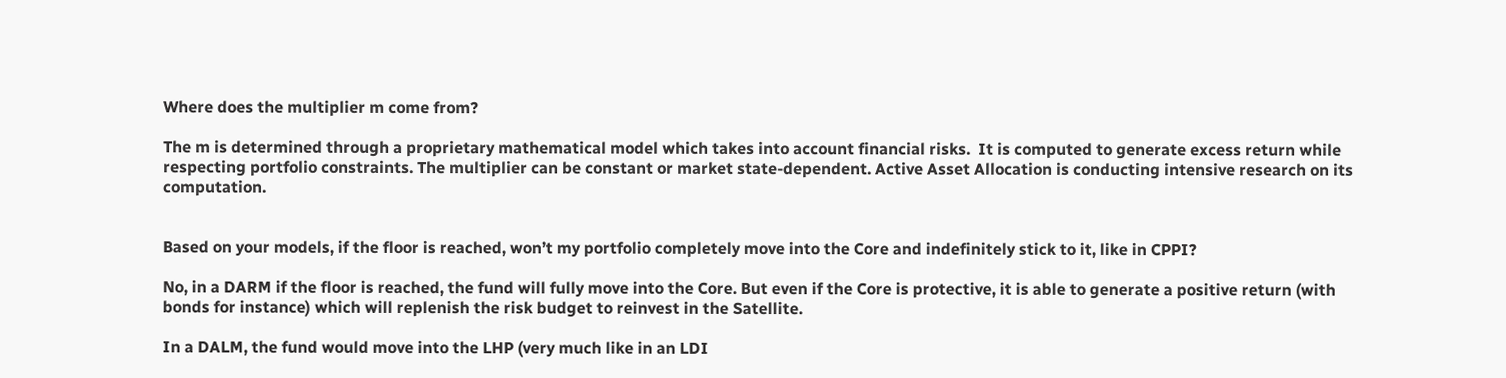Where does the multiplier m come from?

The m is determined through a proprietary mathematical model which takes into account financial risks.  It is computed to generate excess return while respecting portfolio constraints. The multiplier can be constant or market state-dependent. Active Asset Allocation is conducting intensive research on its computation.


Based on your models, if the floor is reached, won’t my portfolio completely move into the Core and indefinitely stick to it, like in CPPI?

No, in a DARM if the floor is reached, the fund will fully move into the Core. But even if the Core is protective, it is able to generate a positive return (with bonds for instance) which will replenish the risk budget to reinvest in the Satellite.

In a DALM, the fund would move into the LHP (very much like in an LDI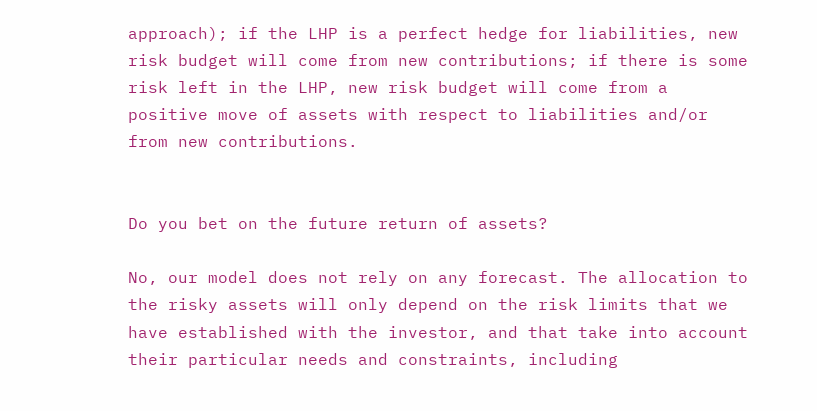approach); if the LHP is a perfect hedge for liabilities, new risk budget will come from new contributions; if there is some risk left in the LHP, new risk budget will come from a positive move of assets with respect to liabilities and/or from new contributions.


Do you bet on the future return of assets?

No, our model does not rely on any forecast. The allocation to the risky assets will only depend on the risk limits that we have established with the investor, and that take into account their particular needs and constraints, including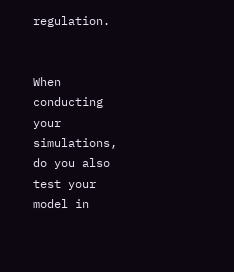regulation.


When conducting your simulations, do you also test your model in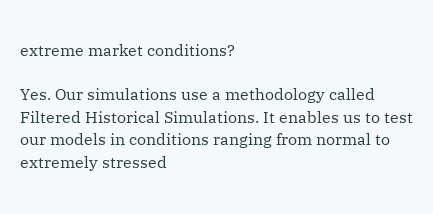extreme market conditions?

Yes. Our simulations use a methodology called Filtered Historical Simulations. It enables us to test our models in conditions ranging from normal to extremely stressed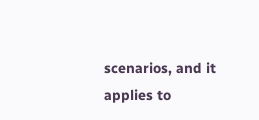scenarios, and it applies to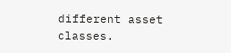different asset classes.